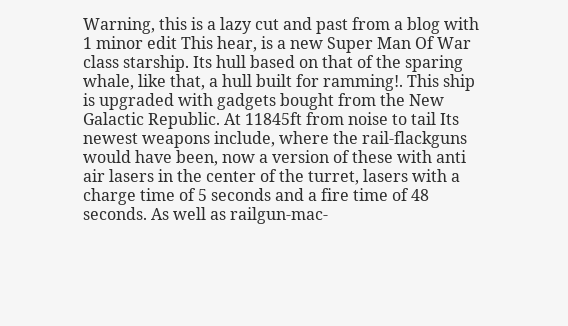Warning, this is a lazy cut and past from a blog with 1 minor edit This hear, is a new Super Man Of War class starship. Its hull based on that of the sparing whale, like that, a hull built for ramming!. This ship is upgraded with gadgets bought from the New Galactic Republic. At 11845ft from noise to tail Its newest weapons include, where the rail-flackguns would have been, now a version of these with anti air lasers in the center of the turret, lasers with a charge time of 5 seconds and a fire time of 48 seconds. As well as railgun-mac-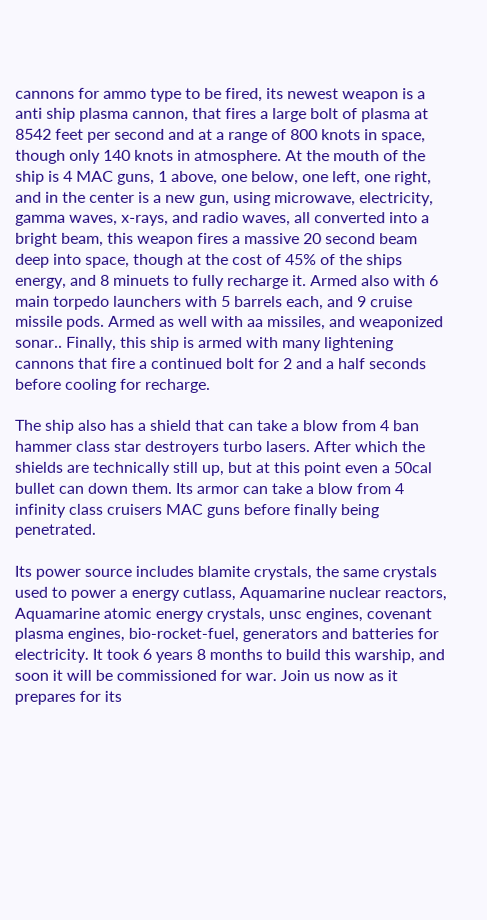cannons for ammo type to be fired, its newest weapon is a anti ship plasma cannon, that fires a large bolt of plasma at 8542 feet per second and at a range of 800 knots in space, though only 140 knots in atmosphere. At the mouth of the ship is 4 MAC guns, 1 above, one below, one left, one right, and in the center is a new gun, using microwave, electricity, gamma waves, x-rays, and radio waves, all converted into a bright beam, this weapon fires a massive 20 second beam deep into space, though at the cost of 45% of the ships energy, and 8 minuets to fully recharge it. Armed also with 6 main torpedo launchers with 5 barrels each, and 9 cruise missile pods. Armed as well with aa missiles, and weaponized sonar.. Finally, this ship is armed with many lightening cannons that fire a continued bolt for 2 and a half seconds before cooling for recharge.

The ship also has a shield that can take a blow from 4 ban hammer class star destroyers turbo lasers. After which the shields are technically still up, but at this point even a 50cal bullet can down them. Its armor can take a blow from 4 infinity class cruisers MAC guns before finally being penetrated.

Its power source includes blamite crystals, the same crystals used to power a energy cutlass, Aquamarine nuclear reactors, Aquamarine atomic energy crystals, unsc engines, covenant plasma engines, bio-rocket-fuel, generators and batteries for electricity. It took 6 years 8 months to build this warship, and soon it will be commissioned for war. Join us now as it prepares for its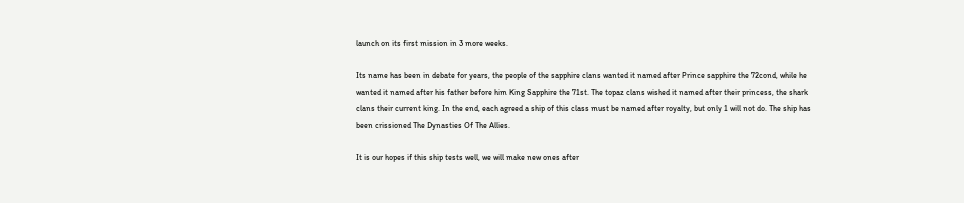launch on its first mission in 3 more weeks.

Its name has been in debate for years, the people of the sapphire clans wanted it named after Prince sapphire the 72cond, while he wanted it named after his father before him King Sapphire the 71st. The topaz clans wished it named after their princess, the shark clans their current king. In the end, each agreed a ship of this class must be named after royalty, but only 1 will not do. The ship has been crissioned The Dynasties Of The Allies.

It is our hopes if this ship tests well, we will make new ones after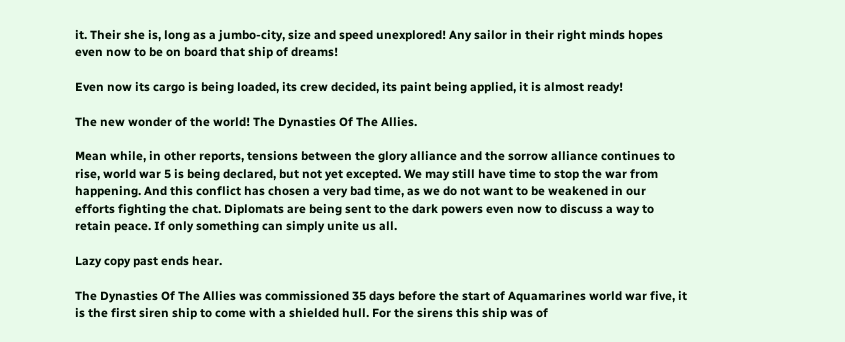it. Their she is, long as a jumbo-city, size and speed unexplored! Any sailor in their right minds hopes even now to be on board that ship of dreams!

Even now its cargo is being loaded, its crew decided, its paint being applied, it is almost ready!

The new wonder of the world! The Dynasties Of The Allies.

Mean while, in other reports, tensions between the glory alliance and the sorrow alliance continues to rise, world war 5 is being declared, but not yet excepted. We may still have time to stop the war from happening. And this conflict has chosen a very bad time, as we do not want to be weakened in our efforts fighting the chat. Diplomats are being sent to the dark powers even now to discuss a way to retain peace. If only something can simply unite us all.

Lazy copy past ends hear.

The Dynasties Of The Allies was commissioned 35 days before the start of Aquamarines world war five, it is the first siren ship to come with a shielded hull. For the sirens this ship was of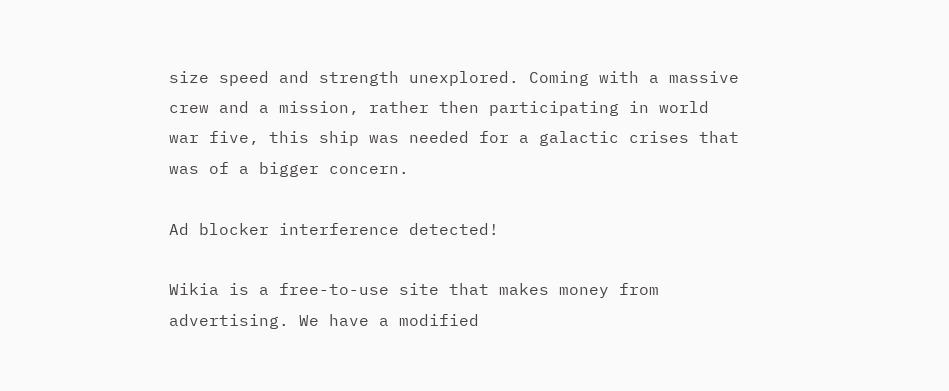size speed and strength unexplored. Coming with a massive crew and a mission, rather then participating in world war five, this ship was needed for a galactic crises that was of a bigger concern.

Ad blocker interference detected!

Wikia is a free-to-use site that makes money from advertising. We have a modified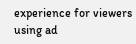experience for viewers using ad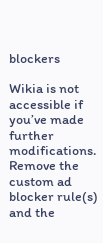blockers

Wikia is not accessible if you’ve made further modifications. Remove the custom ad blocker rule(s) and the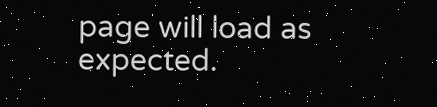page will load as expected.